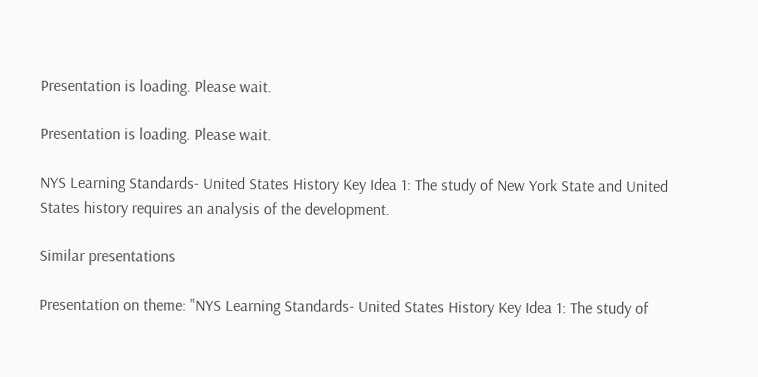Presentation is loading. Please wait.

Presentation is loading. Please wait.

NYS Learning Standards- United States History Key Idea 1: The study of New York State and United States history requires an analysis of the development.

Similar presentations

Presentation on theme: "NYS Learning Standards- United States History Key Idea 1: The study of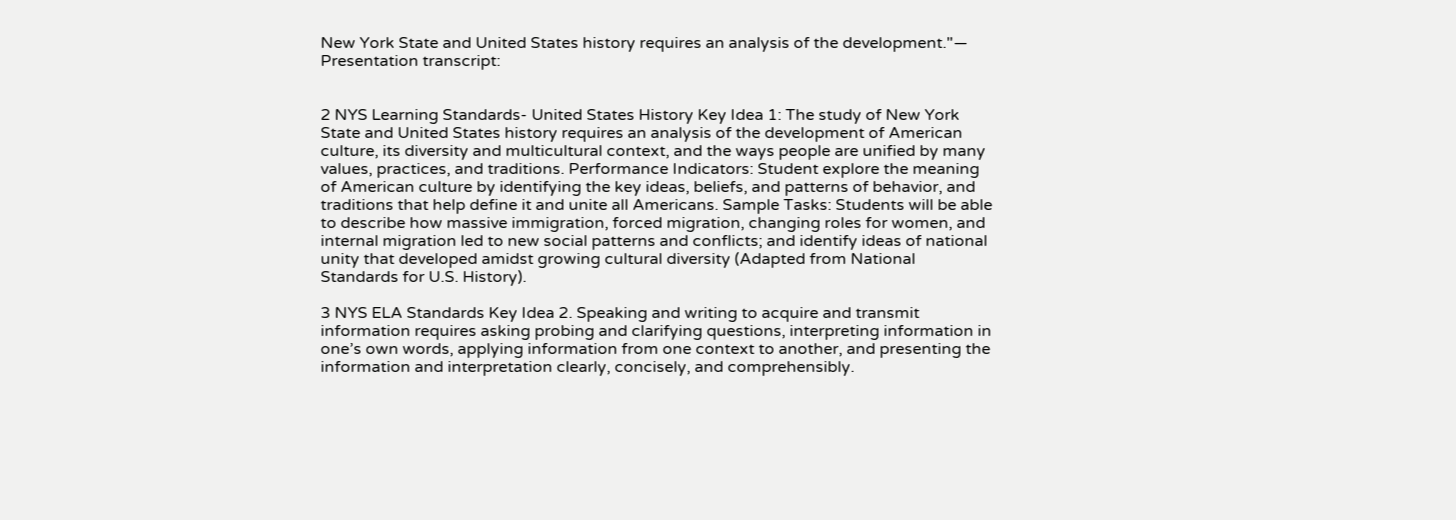New York State and United States history requires an analysis of the development."— Presentation transcript:


2 NYS Learning Standards- United States History Key Idea 1: The study of New York State and United States history requires an analysis of the development of American culture, its diversity and multicultural context, and the ways people are unified by many values, practices, and traditions. Performance Indicators: Student explore the meaning of American culture by identifying the key ideas, beliefs, and patterns of behavior, and traditions that help define it and unite all Americans. Sample Tasks: Students will be able to describe how massive immigration, forced migration, changing roles for women, and internal migration led to new social patterns and conflicts; and identify ideas of national unity that developed amidst growing cultural diversity (Adapted from National Standards for U.S. History).

3 NYS ELA Standards Key Idea 2. Speaking and writing to acquire and transmit information requires asking probing and clarifying questions, interpreting information in one’s own words, applying information from one context to another, and presenting the information and interpretation clearly, concisely, and comprehensibly.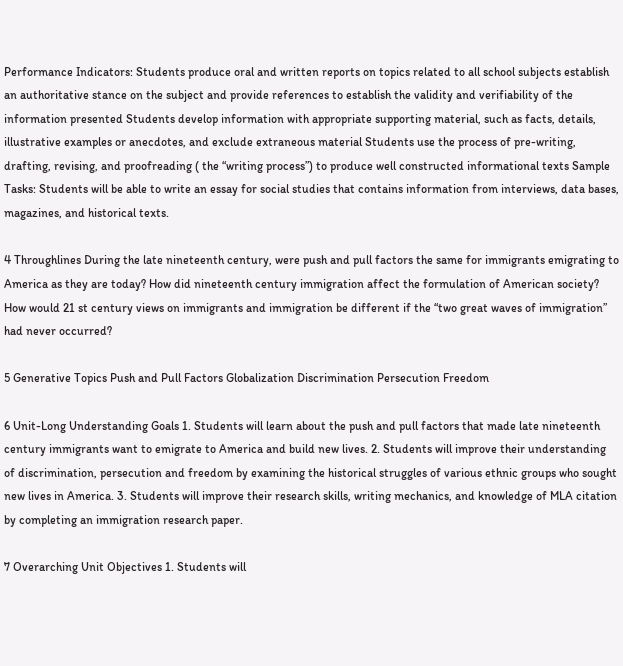Performance Indicators: Students produce oral and written reports on topics related to all school subjects establish an authoritative stance on the subject and provide references to establish the validity and verifiability of the information presented Students develop information with appropriate supporting material, such as facts, details, illustrative examples or anecdotes, and exclude extraneous material Students use the process of pre-writing, drafting, revising, and proofreading ( the “writing process”) to produce well constructed informational texts Sample Tasks: Students will be able to write an essay for social studies that contains information from interviews, data bases, magazines, and historical texts.

4 Throughlines During the late nineteenth century, were push and pull factors the same for immigrants emigrating to America as they are today? How did nineteenth century immigration affect the formulation of American society? How would 21 st century views on immigrants and immigration be different if the “two great waves of immigration” had never occurred?

5 Generative Topics Push and Pull Factors Globalization Discrimination Persecution Freedom

6 Unit-Long Understanding Goals 1. Students will learn about the push and pull factors that made late nineteenth century immigrants want to emigrate to America and build new lives. 2. Students will improve their understanding of discrimination, persecution and freedom by examining the historical struggles of various ethnic groups who sought new lives in America. 3. Students will improve their research skills, writing mechanics, and knowledge of MLA citation by completing an immigration research paper.

7 Overarching Unit Objectives 1. Students will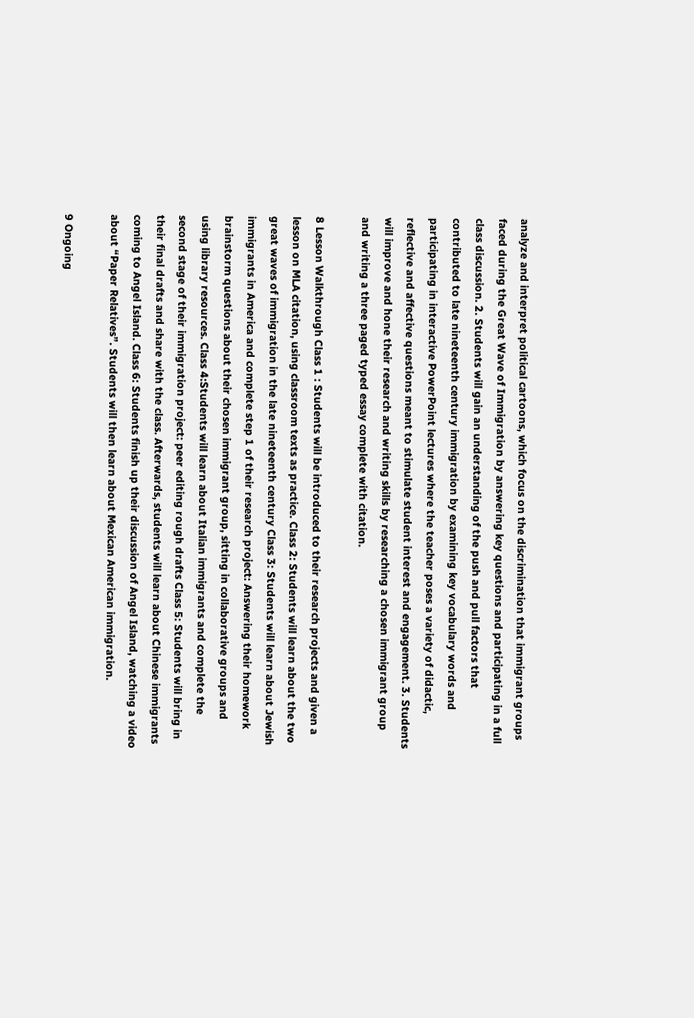analyze and interpret political cartoons, which focus on the discrimination that immigrant groups faced during the Great Wave of Immigration by answering key questions and participating in a full class discussion. 2. Students will gain an understanding of the push and pull factors that contributed to late nineteenth century immigration by examining key vocabulary words and participating in interactive PowerPoint lectures where the teacher poses a variety of didactic, reflective and affective questions meant to stimulate student interest and engagement. 3. Students will improve and hone their research and writing skills by researching a chosen immigrant group and writing a three paged typed essay complete with citation.

8 Lesson Walkthrough Class 1 : Students will be introduced to their research projects and given a lesson on MLA citation, using classroom texts as practice. Class 2: Students will learn about the two great waves of immigration in the late nineteenth century Class 3: Students will learn about Jewish immigrants in America and complete step 1 of their research project: Answering their homework brainstorm questions about their chosen immigrant group, sitting in collaborative groups and using library resources. Class 4:Students will learn about Italian immigrants and complete the second stage of their immigration project: peer editing rough drafts Class 5: Students will bring in their final drafts and share with the class. Afterwards, students will learn about Chinese immigrants coming to Angel Island. Class 6: Students finish up their discussion of Angel Island, watching a video about “Paper Relatives”. Students will then learn about Mexican American immigration.

9 Ongoing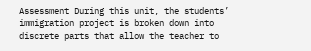Assessment During this unit, the students’ immigration project is broken down into discrete parts that allow the teacher to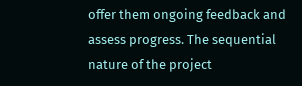offer them ongoing feedback and assess progress. The sequential nature of the project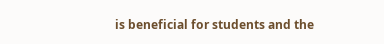is beneficial for students and the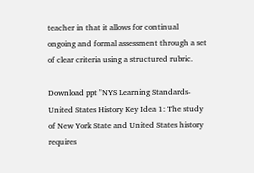teacher in that it allows for continual ongoing and formal assessment through a set of clear criteria using a structured rubric.

Download ppt "NYS Learning Standards- United States History Key Idea 1: The study of New York State and United States history requires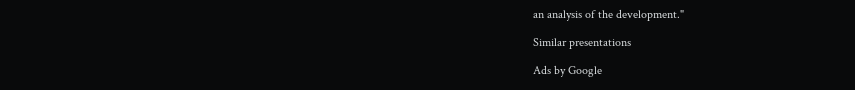an analysis of the development."

Similar presentations

Ads by Google